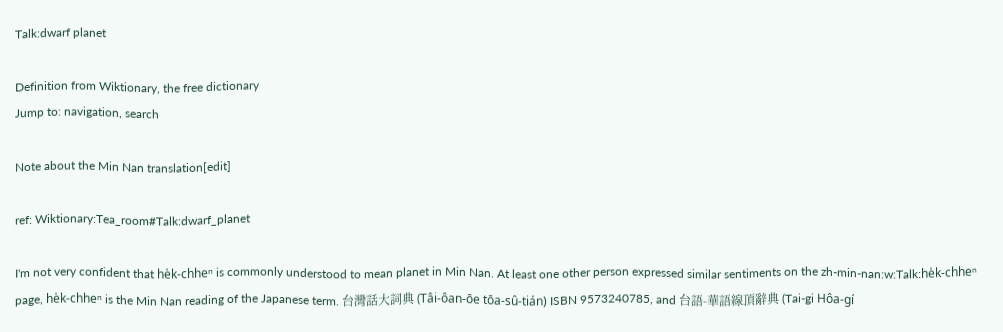Talk:dwarf planet

Definition from Wiktionary, the free dictionary
Jump to: navigation, search

Note about the Min Nan translation[edit]

ref: Wiktionary:Tea_room#Talk:dwarf_planet

I'm not very confident that he̍k-chheⁿ is commonly understood to mean planet in Min Nan. At least one other person expressed similar sentiments on the zh-min-nan:w:Talk:he̍k-chheⁿ page, he̍k-chheⁿ is the Min Nan reading of the Japanese term. 台灣話大詞典 (Tâi-ôan-ōe tōa-sû-tián) ISBN 9573240785, and 台語-華語線頂辭典 (Tai-gi Hôa-gí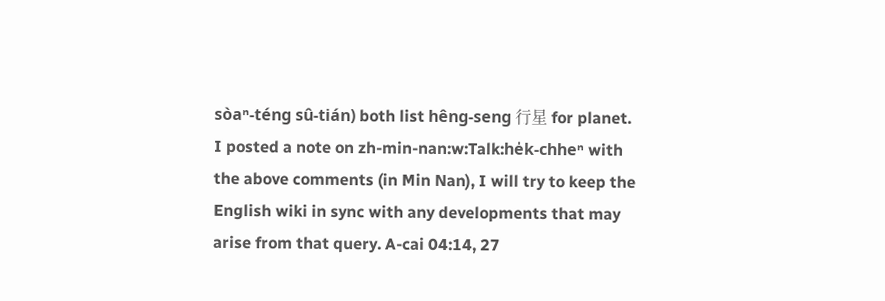sòaⁿ-téng sû-tián) both list hêng-seng 行星 for planet. I posted a note on zh-min-nan:w:Talk:he̍k-chheⁿ with the above comments (in Min Nan), I will try to keep the English wiki in sync with any developments that may arise from that query. A-cai 04:14, 27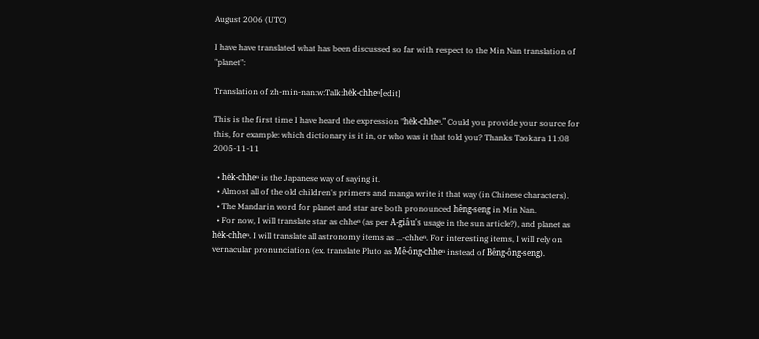August 2006 (UTC)

I have have translated what has been discussed so far with respect to the Min Nan translation of "planet":

Translation of zh-min-nan:w:Talk:he̍k-chheⁿ[edit]

This is the first time I have heard the expression "he̍k-chheⁿ." Could you provide your source for this, for example: which dictionary is it in, or who was it that told you? Thanks Taokara 11:08 2005-11-11

  • he̍k-chheⁿ is the Japanese way of saying it.
  • Almost all of the old children's primers and manga write it that way (in Chinese characters).
  • The Mandarin word for planet and star are both pronounced hêng-seng in Min Nan.
  • For now, I will translate star as chheⁿ (as per A-giâu's usage in the sun article?), and planet as he̍k-chheⁿ. I will translate all astronomy items as ...-chheⁿ. For interesting items, I will rely on vernacular pronunciation (ex. translate Pluto as Mê-ông-chheⁿ instead of Bêng-ông-seng).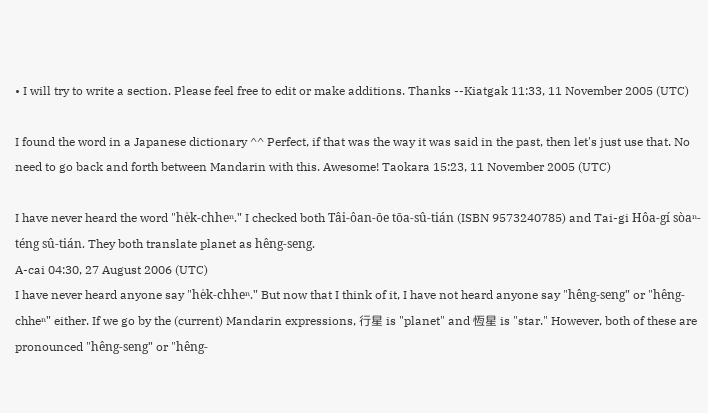• I will try to write a section. Please feel free to edit or make additions. Thanks --Kiatgak 11:33, 11 November 2005 (UTC)

I found the word in a Japanese dictionary ^^ Perfect, if that was the way it was said in the past, then let's just use that. No need to go back and forth between Mandarin with this. Awesome! Taokara 15:23, 11 November 2005 (UTC)

I have never heard the word "he̍k-chheⁿ." I checked both Tâi-ôan-ōe tōa-sû-tián (ISBN 9573240785) and Tai-gi Hôa-gí sòaⁿ-téng sû-tián. They both translate planet as hêng-seng.
A-cai 04:30, 27 August 2006 (UTC)
I have never heard anyone say "he̍k-chheⁿ." But now that I think of it, I have not heard anyone say "hêng-seng" or "hêng-chheⁿ" either. If we go by the (current) Mandarin expressions, 行星 is "planet" and 恆星 is "star." However, both of these are pronounced "hêng-seng" or "hêng-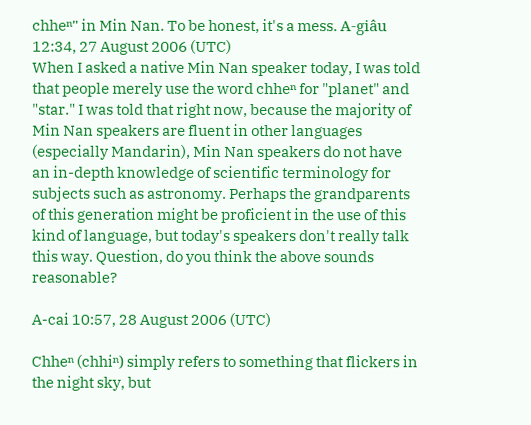chheⁿ" in Min Nan. To be honest, it's a mess. A-giâu 12:34, 27 August 2006 (UTC)
When I asked a native Min Nan speaker today, I was told that people merely use the word chheⁿ for "planet" and "star." I was told that right now, because the majority of Min Nan speakers are fluent in other languages (especially Mandarin), Min Nan speakers do not have an in-depth knowledge of scientific terminology for subjects such as astronomy. Perhaps the grandparents of this generation might be proficient in the use of this kind of language, but today's speakers don't really talk this way. Question, do you think the above sounds reasonable?

A-cai 10:57, 28 August 2006 (UTC)

Chheⁿ (chhiⁿ) simply refers to something that flickers in the night sky, but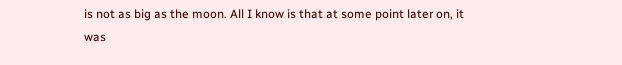is not as big as the moon. All I know is that at some point later on, it was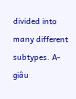divided into many different subtypes. A-giâu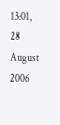13:01, 28 August 2006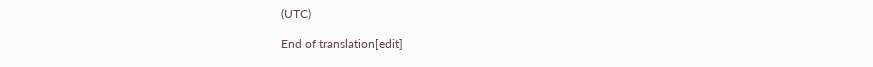(UTC)

End of translation[edit]